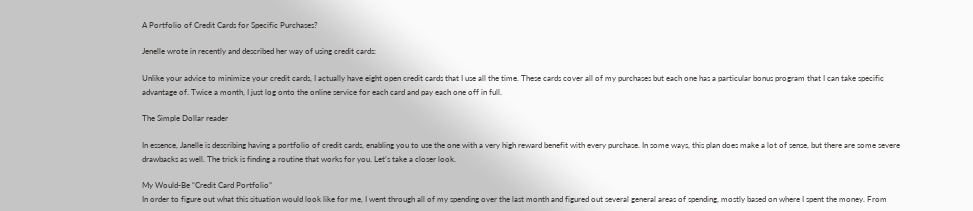A Portfolio of Credit Cards for Specific Purchases?

Jenelle wrote in recently and described her way of using credit cards:

Unlike your advice to minimize your credit cards, I actually have eight open credit cards that I use all the time. These cards cover all of my purchases but each one has a particular bonus program that I can take specific advantage of. Twice a month, I just log onto the online service for each card and pay each one off in full.

The Simple Dollar reader

In essence, Janelle is describing having a portfolio of credit cards, enabling you to use the one with a very high reward benefit with every purchase. In some ways, this plan does make a lot of sense, but there are some severe drawbacks as well. The trick is finding a routine that works for you. Let’s take a closer look.

My Would-Be “Credit Card Portfolio”
In order to figure out what this situation would look like for me, I went through all of my spending over the last month and figured out several general areas of spending, mostly based on where I spent the money. From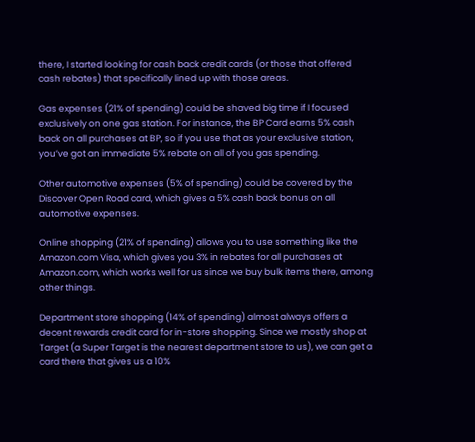there, I started looking for cash back credit cards (or those that offered cash rebates) that specifically lined up with those areas.

Gas expenses (21% of spending) could be shaved big time if I focused exclusively on one gas station. For instance, the BP Card earns 5% cash back on all purchases at BP, so if you use that as your exclusive station, you’ve got an immediate 5% rebate on all of you gas spending.

Other automotive expenses (5% of spending) could be covered by the Discover Open Road card, which gives a 5% cash back bonus on all automotive expenses.

Online shopping (21% of spending) allows you to use something like the Amazon.com Visa, which gives you 3% in rebates for all purchases at Amazon.com, which works well for us since we buy bulk items there, among other things.

Department store shopping (14% of spending) almost always offers a decent rewards credit card for in-store shopping. Since we mostly shop at Target (a Super Target is the nearest department store to us), we can get a card there that gives us a 10%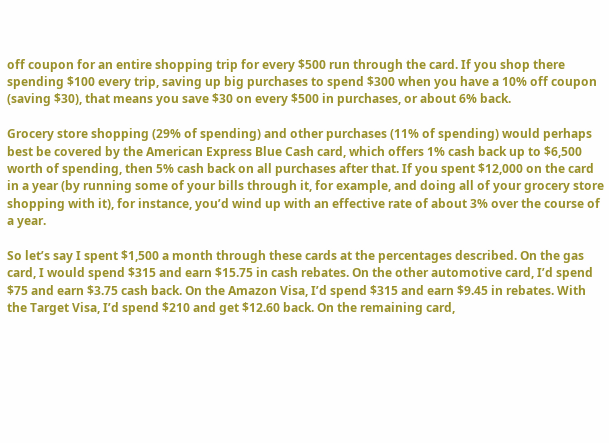off coupon for an entire shopping trip for every $500 run through the card. If you shop there spending $100 every trip, saving up big purchases to spend $300 when you have a 10% off coupon (saving $30), that means you save $30 on every $500 in purchases, or about 6% back.

Grocery store shopping (29% of spending) and other purchases (11% of spending) would perhaps best be covered by the American Express Blue Cash card, which offers 1% cash back up to $6,500 worth of spending, then 5% cash back on all purchases after that. If you spent $12,000 on the card in a year (by running some of your bills through it, for example, and doing all of your grocery store shopping with it), for instance, you’d wind up with an effective rate of about 3% over the course of a year.

So let’s say I spent $1,500 a month through these cards at the percentages described. On the gas card, I would spend $315 and earn $15.75 in cash rebates. On the other automotive card, I’d spend $75 and earn $3.75 cash back. On the Amazon Visa, I’d spend $315 and earn $9.45 in rebates. With the Target Visa, I’d spend $210 and get $12.60 back. On the remaining card,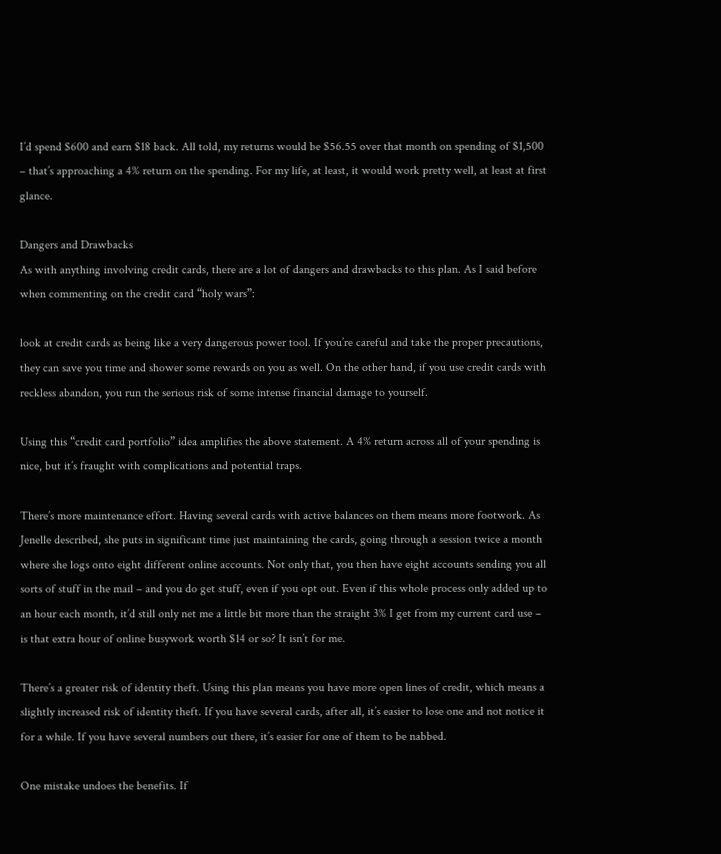I’d spend $600 and earn $18 back. All told, my returns would be $56.55 over that month on spending of $1,500 – that’s approaching a 4% return on the spending. For my life, at least, it would work pretty well, at least at first glance.

Dangers and Drawbacks
As with anything involving credit cards, there are a lot of dangers and drawbacks to this plan. As I said before when commenting on the credit card “holy wars”:

look at credit cards as being like a very dangerous power tool. If you’re careful and take the proper precautions, they can save you time and shower some rewards on you as well. On the other hand, if you use credit cards with reckless abandon, you run the serious risk of some intense financial damage to yourself.

Using this “credit card portfolio” idea amplifies the above statement. A 4% return across all of your spending is nice, but it’s fraught with complications and potential traps.

There’s more maintenance effort. Having several cards with active balances on them means more footwork. As Jenelle described, she puts in significant time just maintaining the cards, going through a session twice a month where she logs onto eight different online accounts. Not only that, you then have eight accounts sending you all sorts of stuff in the mail – and you do get stuff, even if you opt out. Even if this whole process only added up to an hour each month, it’d still only net me a little bit more than the straight 3% I get from my current card use – is that extra hour of online busywork worth $14 or so? It isn’t for me.

There’s a greater risk of identity theft. Using this plan means you have more open lines of credit, which means a slightly increased risk of identity theft. If you have several cards, after all, it’s easier to lose one and not notice it for a while. If you have several numbers out there, it’s easier for one of them to be nabbed.

One mistake undoes the benefits. If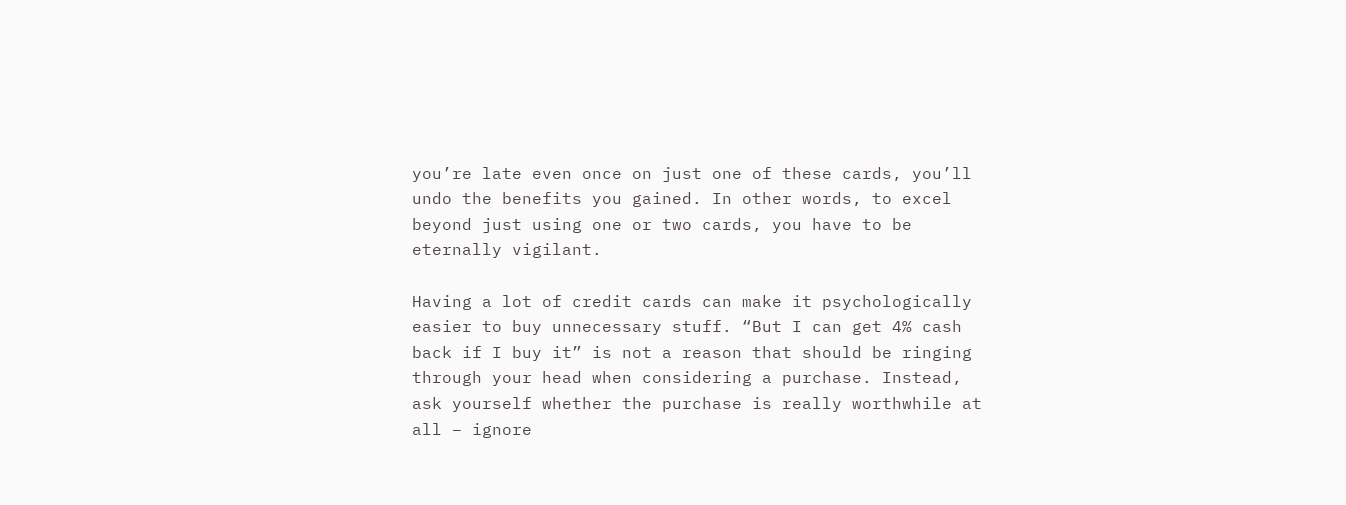you’re late even once on just one of these cards, you’ll undo the benefits you gained. In other words, to excel beyond just using one or two cards, you have to be eternally vigilant.

Having a lot of credit cards can make it psychologically easier to buy unnecessary stuff. “But I can get 4% cash back if I buy it” is not a reason that should be ringing through your head when considering a purchase. Instead, ask yourself whether the purchase is really worthwhile at all – ignore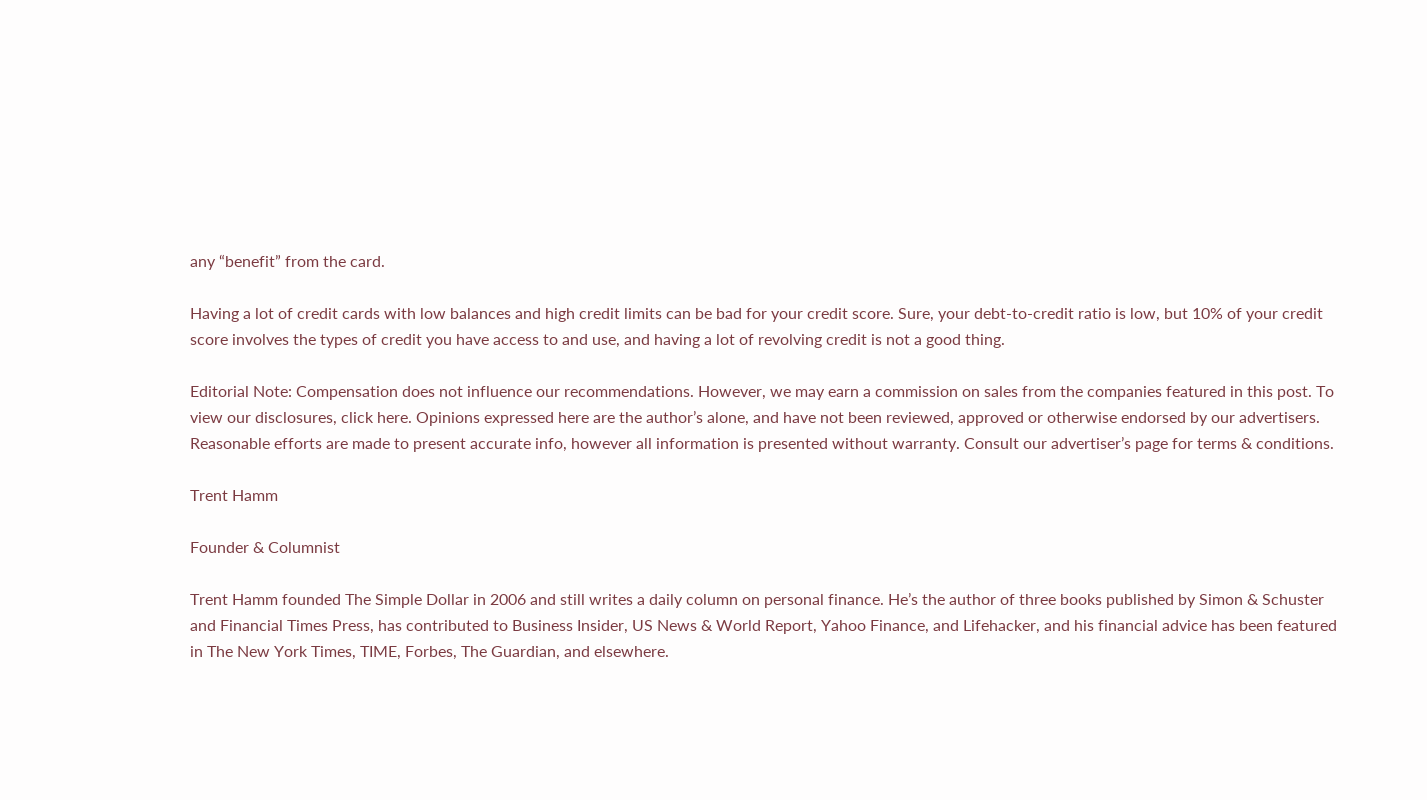any “benefit” from the card.

Having a lot of credit cards with low balances and high credit limits can be bad for your credit score. Sure, your debt-to-credit ratio is low, but 10% of your credit score involves the types of credit you have access to and use, and having a lot of revolving credit is not a good thing.

Editorial Note: Compensation does not influence our recommendations. However, we may earn a commission on sales from the companies featured in this post. To view our disclosures, click here. Opinions expressed here are the author’s alone, and have not been reviewed, approved or otherwise endorsed by our advertisers. Reasonable efforts are made to present accurate info, however all information is presented without warranty. Consult our advertiser’s page for terms & conditions.

Trent Hamm

Founder & Columnist

Trent Hamm founded The Simple Dollar in 2006 and still writes a daily column on personal finance. He’s the author of three books published by Simon & Schuster and Financial Times Press, has contributed to Business Insider, US News & World Report, Yahoo Finance, and Lifehacker, and his financial advice has been featured in The New York Times, TIME, Forbes, The Guardian, and elsewhere.